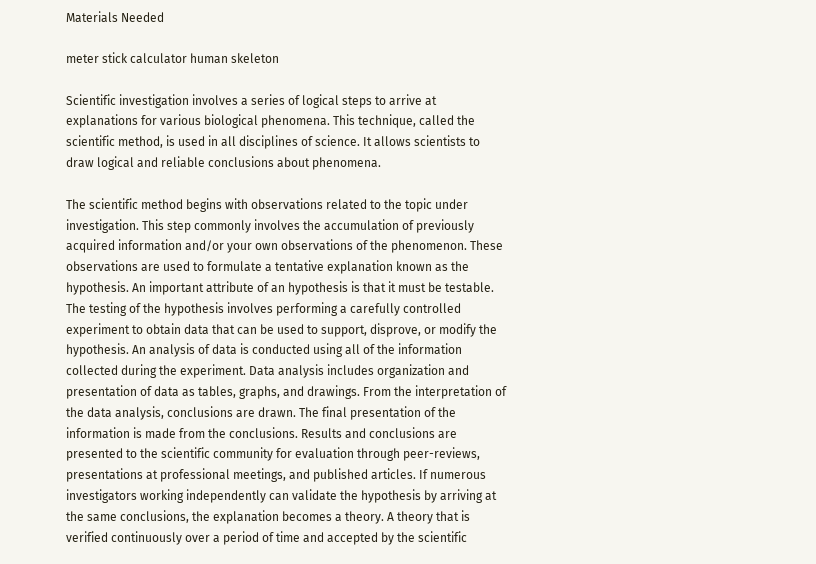Materials Needed

meter stick calculator human skeleton

Scientific investigation involves a series of logical steps to arrive at explanations for various biological phenomena. This technique, called the scientific method, is used in all disciplines of science. It allows scientists to draw logical and reliable conclusions about phenomena.

The scientific method begins with observations related to the topic under investigation. This step commonly involves the accumulation of previously acquired information and/or your own observations of the phenomenon. These observations are used to formulate a tentative explanation known as the hypothesis. An important attribute of an hypothesis is that it must be testable. The testing of the hypothesis involves performing a carefully controlled experiment to obtain data that can be used to support, disprove, or modify the hypothesis. An analysis of data is conducted using all of the information collected during the experiment. Data analysis includes organization and presentation of data as tables, graphs, and drawings. From the interpretation of the data analysis, conclusions are drawn. The final presentation of the information is made from the conclusions. Results and conclusions are presented to the scientific community for evaluation through peer-reviews, presentations at professional meetings, and published articles. If numerous investigators working independently can validate the hypothesis by arriving at the same conclusions, the explanation becomes a theory. A theory that is verified continuously over a period of time and accepted by the scientific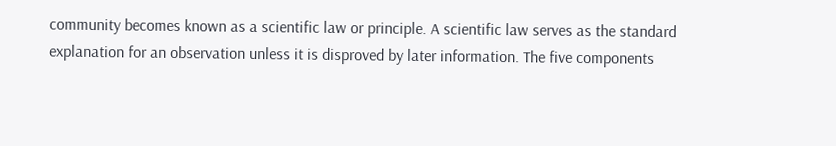community becomes known as a scientific law or principle. A scientific law serves as the standard explanation for an observation unless it is disproved by later information. The five components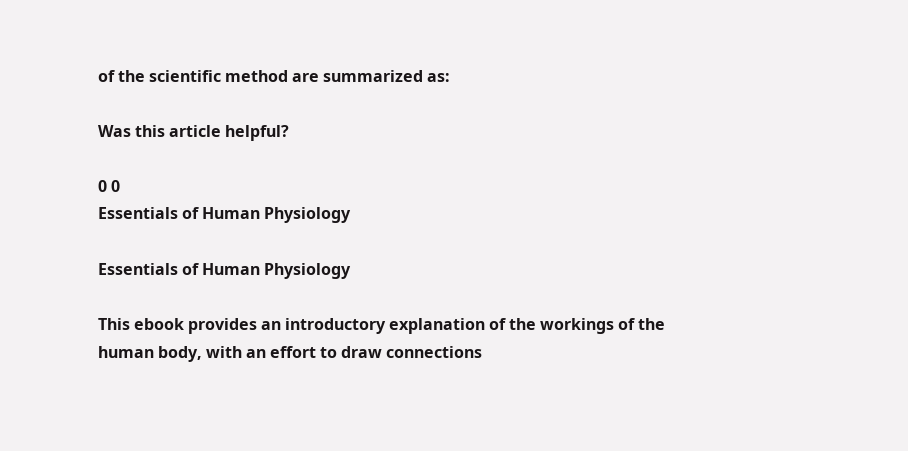of the scientific method are summarized as:

Was this article helpful?

0 0
Essentials of Human Physiology

Essentials of Human Physiology

This ebook provides an introductory explanation of the workings of the human body, with an effort to draw connections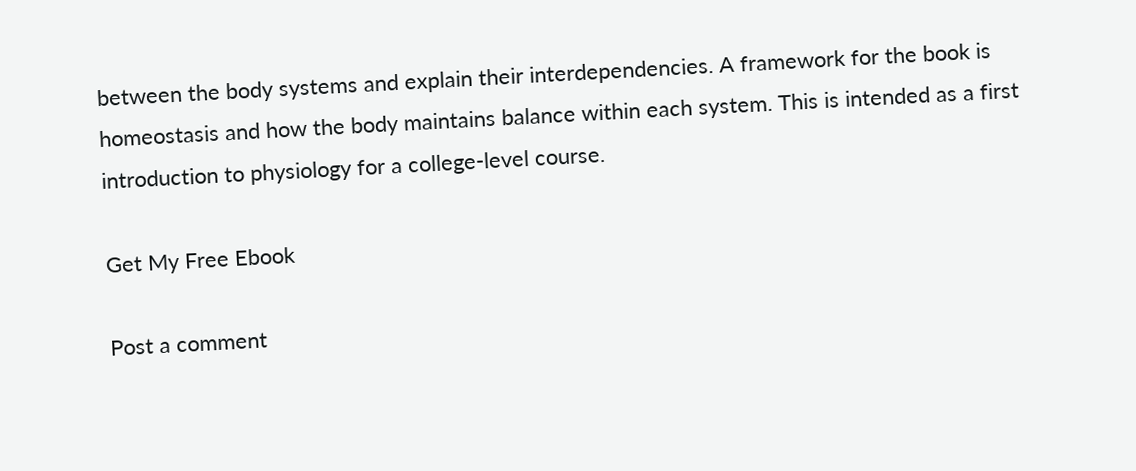between the body systems and explain their interdependencies. A framework for the book is homeostasis and how the body maintains balance within each system. This is intended as a first introduction to physiology for a college-level course.

Get My Free Ebook

Post a comment